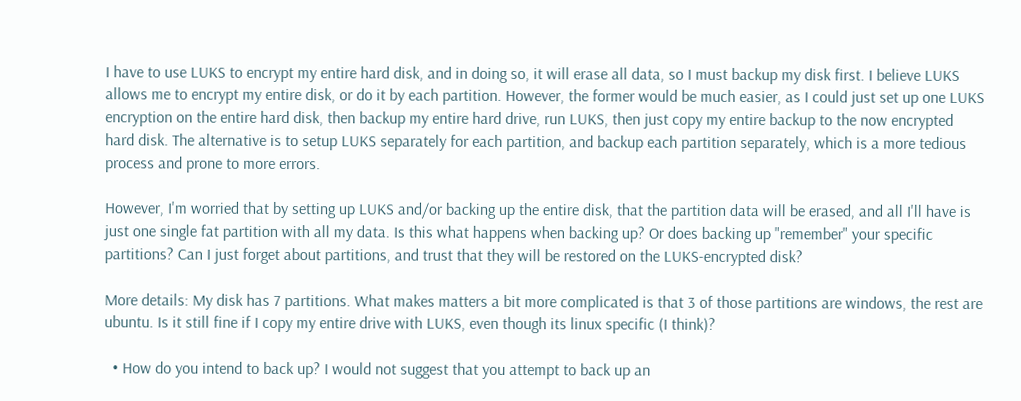I have to use LUKS to encrypt my entire hard disk, and in doing so, it will erase all data, so I must backup my disk first. I believe LUKS allows me to encrypt my entire disk, or do it by each partition. However, the former would be much easier, as I could just set up one LUKS encryption on the entire hard disk, then backup my entire hard drive, run LUKS, then just copy my entire backup to the now encrypted hard disk. The alternative is to setup LUKS separately for each partition, and backup each partition separately, which is a more tedious process and prone to more errors.

However, I'm worried that by setting up LUKS and/or backing up the entire disk, that the partition data will be erased, and all I'll have is just one single fat partition with all my data. Is this what happens when backing up? Or does backing up "remember" your specific partitions? Can I just forget about partitions, and trust that they will be restored on the LUKS-encrypted disk?

More details: My disk has 7 partitions. What makes matters a bit more complicated is that 3 of those partitions are windows, the rest are ubuntu. Is it still fine if I copy my entire drive with LUKS, even though its linux specific (I think)?

  • How do you intend to back up? I would not suggest that you attempt to back up an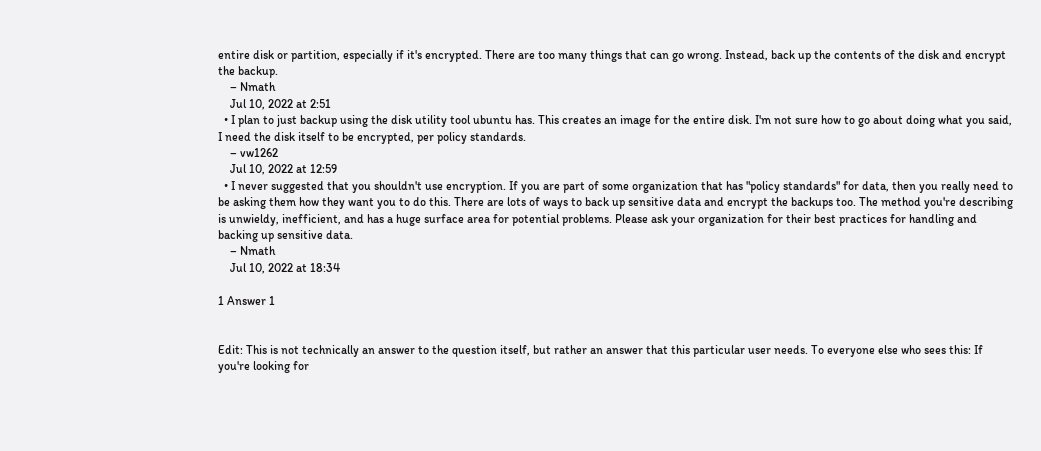entire disk or partition, especially if it's encrypted. There are too many things that can go wrong. Instead, back up the contents of the disk and encrypt the backup.
    – Nmath
    Jul 10, 2022 at 2:51
  • I plan to just backup using the disk utility tool ubuntu has. This creates an image for the entire disk. I'm not sure how to go about doing what you said, I need the disk itself to be encrypted, per policy standards.
    – vw1262
    Jul 10, 2022 at 12:59
  • I never suggested that you shouldn't use encryption. If you are part of some organization that has "policy standards" for data, then you really need to be asking them how they want you to do this. There are lots of ways to back up sensitive data and encrypt the backups too. The method you're describing is unwieldy, inefficient, and has a huge surface area for potential problems. Please ask your organization for their best practices for handling and backing up sensitive data.
    – Nmath
    Jul 10, 2022 at 18:34

1 Answer 1


Edit: This is not technically an answer to the question itself, but rather an answer that this particular user needs. To everyone else who sees this: If you're looking for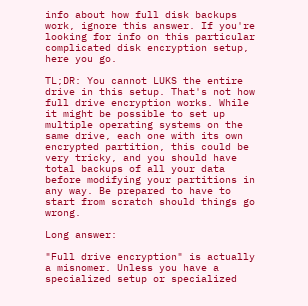info about how full disk backups work, ignore this answer. If you're looking for info on this particular complicated disk encryption setup, here you go.

TL;DR: You cannot LUKS the entire drive in this setup. That's not how full drive encryption works. While it might be possible to set up multiple operating systems on the same drive, each one with its own encrypted partition, this could be very tricky, and you should have total backups of all your data before modifying your partitions in any way. Be prepared to have to start from scratch should things go wrong.

Long answer:

"Full drive encryption" is actually a misnomer. Unless you have a specialized setup or specialized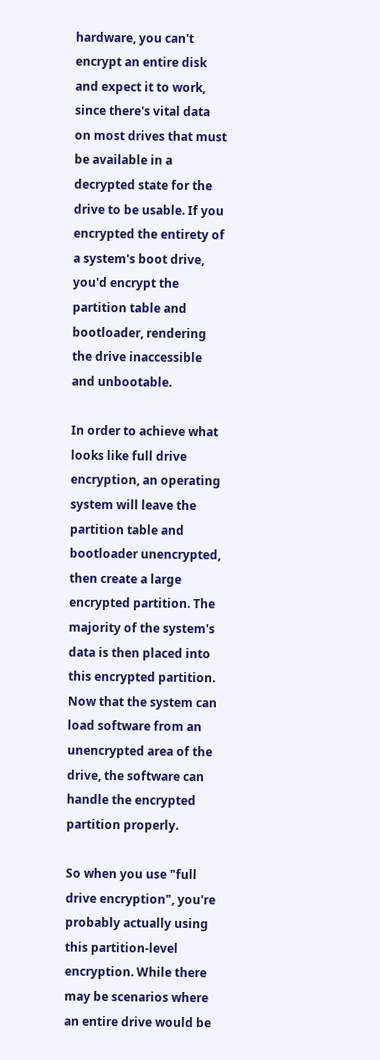hardware, you can't encrypt an entire disk and expect it to work, since there's vital data on most drives that must be available in a decrypted state for the drive to be usable. If you encrypted the entirety of a system's boot drive, you'd encrypt the partition table and bootloader, rendering the drive inaccessible and unbootable.

In order to achieve what looks like full drive encryption, an operating system will leave the partition table and bootloader unencrypted, then create a large encrypted partition. The majority of the system's data is then placed into this encrypted partition. Now that the system can load software from an unencrypted area of the drive, the software can handle the encrypted partition properly.

So when you use "full drive encryption", you're probably actually using this partition-level encryption. While there may be scenarios where an entire drive would be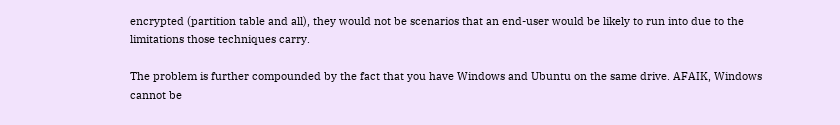encrypted (partition table and all), they would not be scenarios that an end-user would be likely to run into due to the limitations those techniques carry.

The problem is further compounded by the fact that you have Windows and Ubuntu on the same drive. AFAIK, Windows cannot be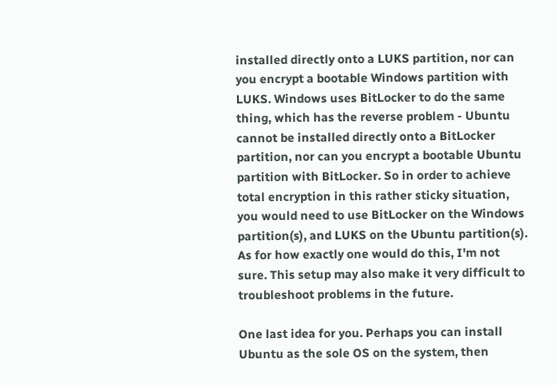installed directly onto a LUKS partition, nor can you encrypt a bootable Windows partition with LUKS. Windows uses BitLocker to do the same thing, which has the reverse problem - Ubuntu cannot be installed directly onto a BitLocker partition, nor can you encrypt a bootable Ubuntu partition with BitLocker. So in order to achieve total encryption in this rather sticky situation, you would need to use BitLocker on the Windows partition(s), and LUKS on the Ubuntu partition(s). As for how exactly one would do this, I'm not sure. This setup may also make it very difficult to troubleshoot problems in the future.

One last idea for you. Perhaps you can install Ubuntu as the sole OS on the system, then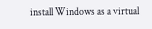install Windows as a virtual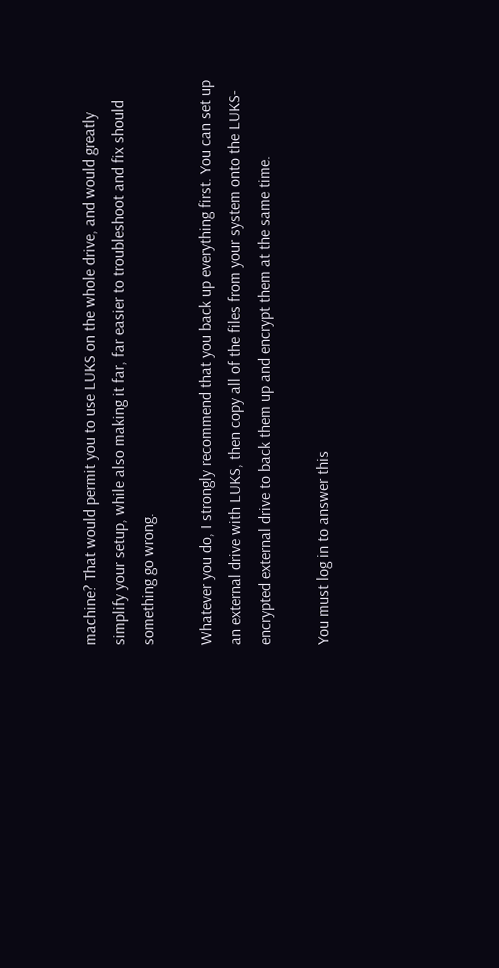machine? That would permit you to use LUKS on the whole drive, and would greatly simplify your setup, while also making it far, far easier to troubleshoot and fix should something go wrong.

Whatever you do, I strongly recommend that you back up everything first. You can set up an external drive with LUKS, then copy all of the files from your system onto the LUKS-encrypted external drive to back them up and encrypt them at the same time.

You must log in to answer this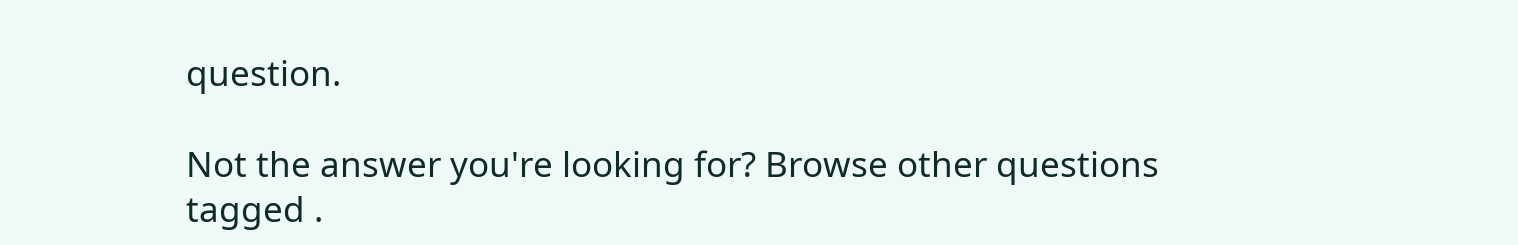question.

Not the answer you're looking for? Browse other questions tagged .